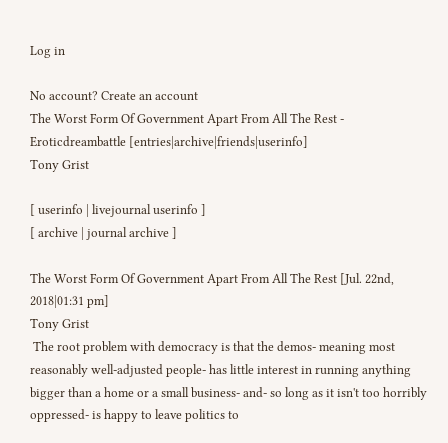Log in

No account? Create an account
The Worst Form Of Government Apart From All The Rest - Eroticdreambattle [entries|archive|friends|userinfo]
Tony Grist

[ userinfo | livejournal userinfo ]
[ archive | journal archive ]

The Worst Form Of Government Apart From All The Rest [Jul. 22nd, 2018|01:31 pm]
Tony Grist
 The root problem with democracy is that the demos- meaning most reasonably well-adjusted people- has little interest in running anything bigger than a home or a small business- and- so long as it isn't too horribly oppressed- is happy to leave politics to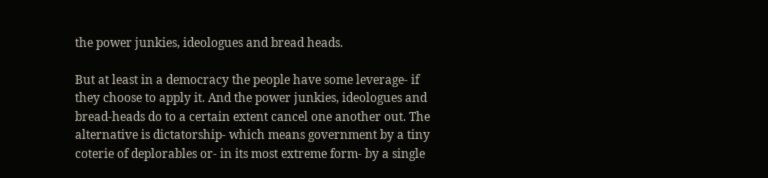the power junkies, ideologues and bread heads.

But at least in a democracy the people have some leverage- if they choose to apply it. And the power junkies, ideologues and bread-heads do to a certain extent cancel one another out. The alternative is dictatorship- which means government by a tiny coterie of deplorables or- in its most extreme form- by a single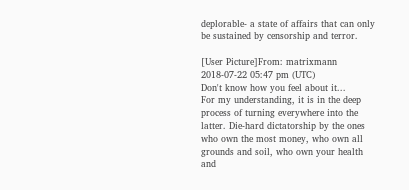deplorable- a state of affairs that can only be sustained by censorship and terror.

[User Picture]From: matrixmann
2018-07-22 05:47 pm (UTC)
Don't know how you feel about it...
For my understanding, it is in the deep process of turning everywhere into the latter. Die-hard dictatorship by the ones who own the most money, who own all grounds and soil, who own your health and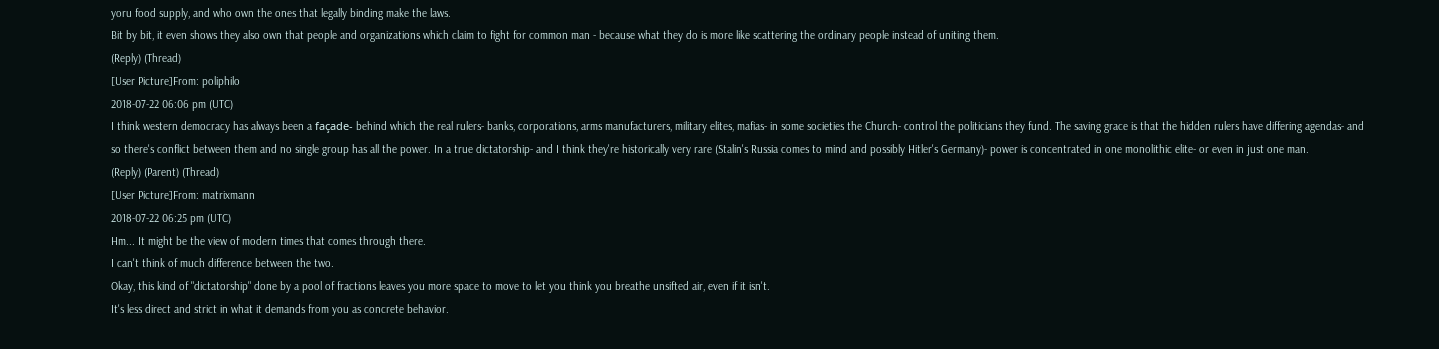yoru food supply, and who own the ones that legally binding make the laws.
Bit by bit, it even shows they also own that people and organizations which claim to fight for common man - because what they do is more like scattering the ordinary people instead of uniting them.
(Reply) (Thread)
[User Picture]From: poliphilo
2018-07-22 06:06 pm (UTC)
I think western democracy has always been a façade- behind which the real rulers- banks, corporations, arms manufacturers, military elites, mafias- in some societies the Church- control the politicians they fund. The saving grace is that the hidden rulers have differing agendas- and so there's conflict between them and no single group has all the power. In a true dictatorship- and I think they're historically very rare (Stalin's Russia comes to mind and possibly Hitler's Germany)- power is concentrated in one monolithic elite- or even in just one man.
(Reply) (Parent) (Thread)
[User Picture]From: matrixmann
2018-07-22 06:25 pm (UTC)
Hm... It might be the view of modern times that comes through there.
I can't think of much difference between the two.
Okay, this kind of "dictatorship" done by a pool of fractions leaves you more space to move to let you think you breathe unsifted air, even if it isn't.
It's less direct and strict in what it demands from you as concrete behavior.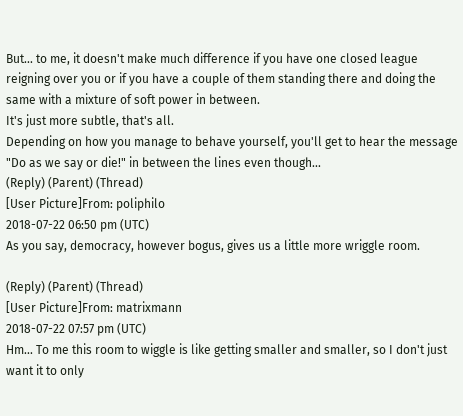But... to me, it doesn't make much difference if you have one closed league reigning over you or if you have a couple of them standing there and doing the same with a mixture of soft power in between.
It's just more subtle, that's all.
Depending on how you manage to behave yourself, you'll get to hear the message "Do as we say or die!" in between the lines even though...
(Reply) (Parent) (Thread)
[User Picture]From: poliphilo
2018-07-22 06:50 pm (UTC)
As you say, democracy, however bogus, gives us a little more wriggle room.

(Reply) (Parent) (Thread)
[User Picture]From: matrixmann
2018-07-22 07:57 pm (UTC)
Hm... To me this room to wiggle is like getting smaller and smaller, so I don't just want it to only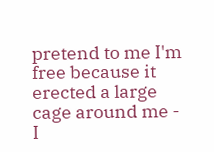pretend to me I'm free because it erected a large cage around me - I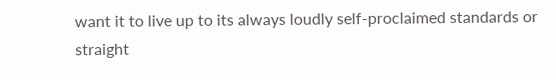want it to live up to its always loudly self-proclaimed standards or straight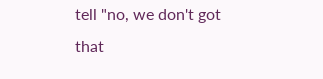tell "no, we don't got that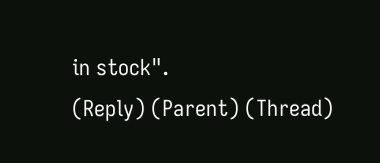in stock".
(Reply) (Parent) (Thread)